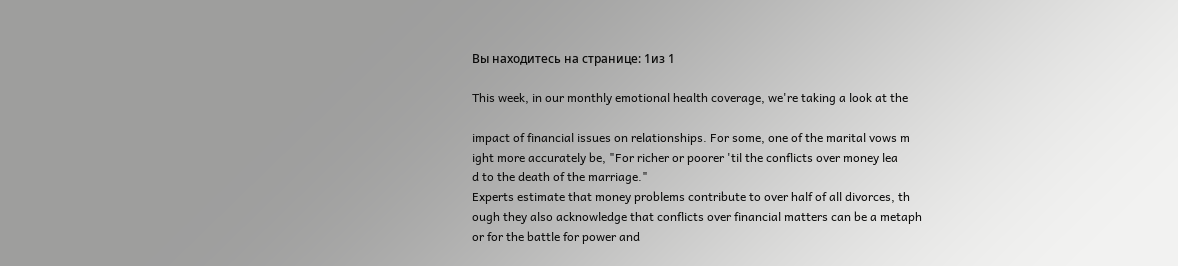Вы находитесь на странице: 1из 1

This week, in our monthly emotional health coverage, we're taking a look at the

impact of financial issues on relationships. For some, one of the marital vows m
ight more accurately be, "For richer or poorer 'til the conflicts over money lea
d to the death of the marriage."
Experts estimate that money problems contribute to over half of all divorces, th
ough they also acknowledge that conflicts over financial matters can be a metaph
or for the battle for power and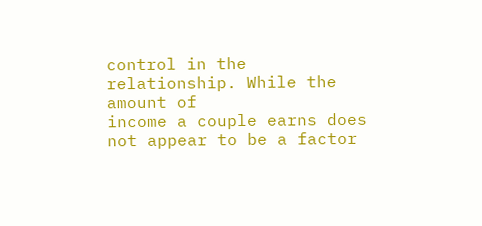control in the relationship. While the amount of
income a couple earns does not appear to be a factor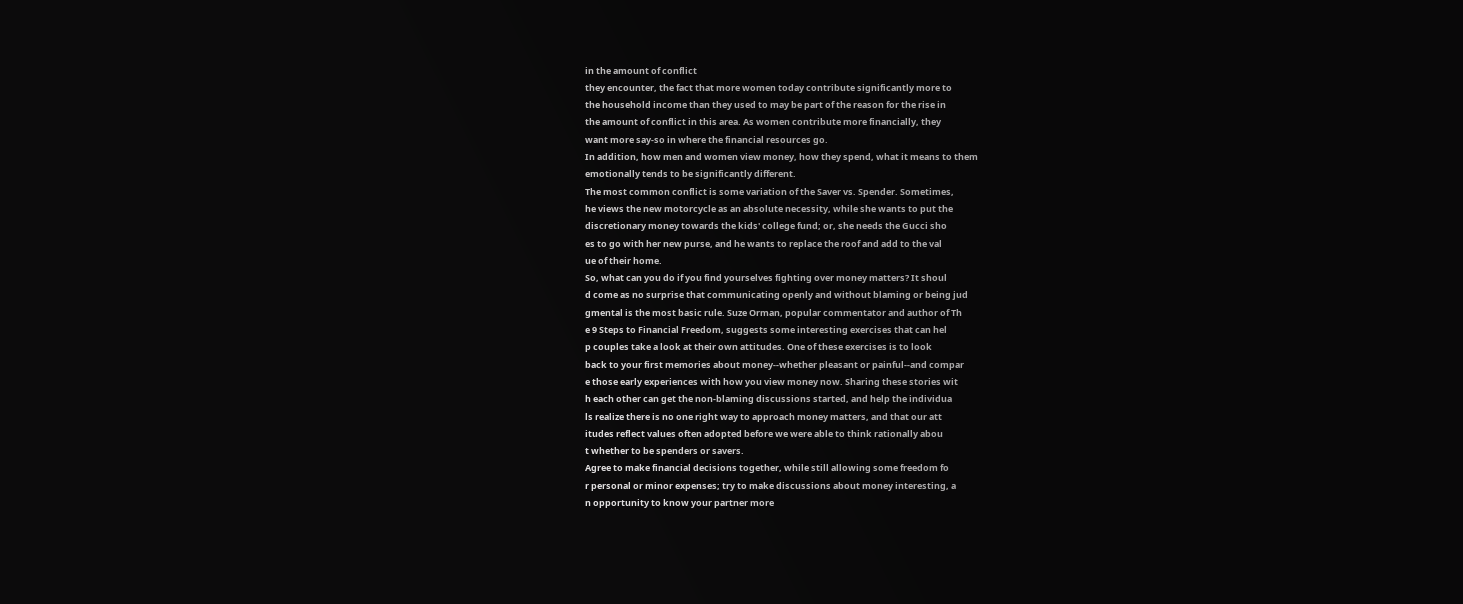in the amount of conflict
they encounter, the fact that more women today contribute significantly more to
the household income than they used to may be part of the reason for the rise in
the amount of conflict in this area. As women contribute more financially, they
want more say-so in where the financial resources go.
In addition, how men and women view money, how they spend, what it means to them
emotionally tends to be significantly different.
The most common conflict is some variation of the Saver vs. Spender. Sometimes,
he views the new motorcycle as an absolute necessity, while she wants to put the
discretionary money towards the kids' college fund; or, she needs the Gucci sho
es to go with her new purse, and he wants to replace the roof and add to the val
ue of their home.
So, what can you do if you find yourselves fighting over money matters? It shoul
d come as no surprise that communicating openly and without blaming or being jud
gmental is the most basic rule. Suze Orman, popular commentator and author of Th
e 9 Steps to Financial Freedom, suggests some interesting exercises that can hel
p couples take a look at their own attitudes. One of these exercises is to look
back to your first memories about money--whether pleasant or painful--and compar
e those early experiences with how you view money now. Sharing these stories wit
h each other can get the non-blaming discussions started, and help the individua
ls realize there is no one right way to approach money matters, and that our att
itudes reflect values often adopted before we were able to think rationally abou
t whether to be spenders or savers.
Agree to make financial decisions together, while still allowing some freedom fo
r personal or minor expenses; try to make discussions about money interesting, a
n opportunity to know your partner more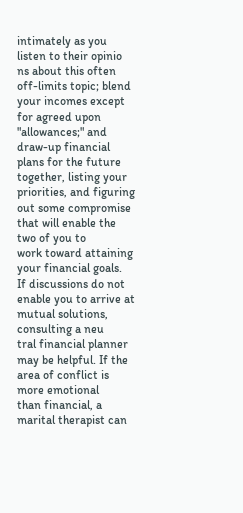intimately as you listen to their opinio
ns about this often off-limits topic; blend your incomes except for agreed upon
"allowances;" and draw-up financial plans for the future together, listing your
priorities, and figuring out some compromise that will enable the two of you to
work toward attaining your financial goals.
If discussions do not enable you to arrive at mutual solutions, consulting a neu
tral financial planner may be helpful. If the area of conflict is more emotional
than financial, a marital therapist can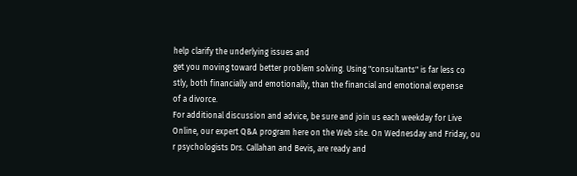help clarify the underlying issues and
get you moving toward better problem solving. Using "consultants" is far less co
stly, both financially and emotionally, than the financial and emotional expense
of a divorce.
For additional discussion and advice, be sure and join us each weekday for Live
Online, our expert Q&A program here on the Web site. On Wednesday and Friday, ou
r psychologists Drs. Callahan and Bevis, are ready and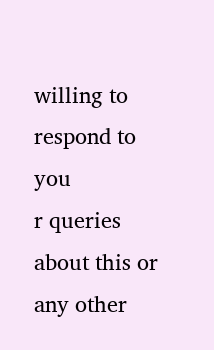willing to respond to you
r queries about this or any other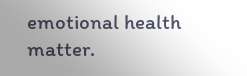emotional health matter.